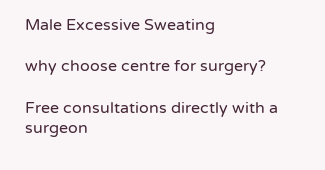Male Excessive Sweating

why choose centre for surgery?

Free consultations directly with a surgeon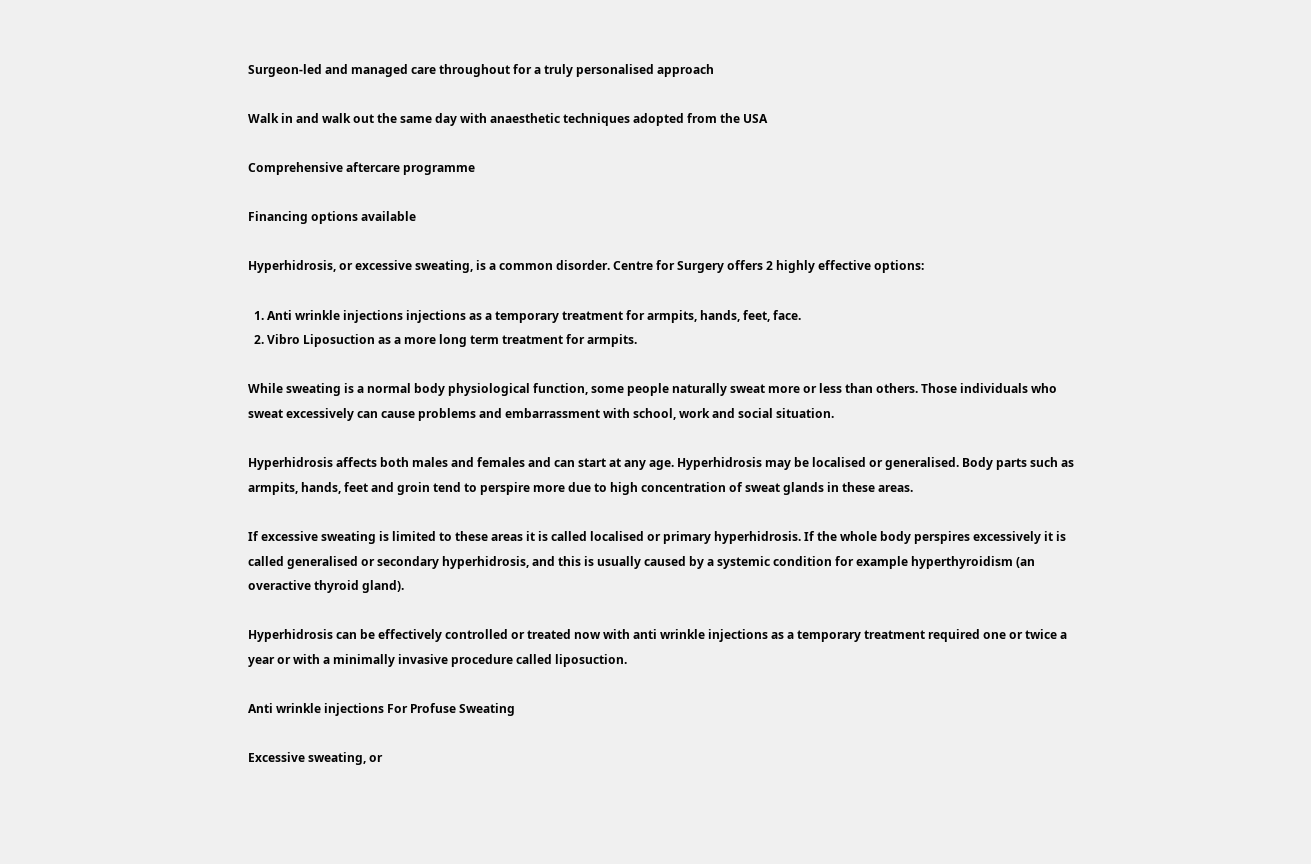Surgeon-led and managed care throughout for a truly personalised approach

Walk in and walk out the same day with anaesthetic techniques adopted from the USA

Comprehensive aftercare programme

Financing options available

Hyperhidrosis, or excessive sweating, is a common disorder. Centre for Surgery offers 2 highly effective options:

  1. Anti wrinkle injections injections as a temporary treatment for armpits, hands, feet, face.
  2. Vibro Liposuction as a more long term treatment for armpits.

While sweating is a normal body physiological function, some people naturally sweat more or less than others. Those individuals who sweat excessively can cause problems and embarrassment with school, work and social situation.

Hyperhidrosis affects both males and females and can start at any age. Hyperhidrosis may be localised or generalised. Body parts such as armpits, hands, feet and groin tend to perspire more due to high concentration of sweat glands in these areas.

If excessive sweating is limited to these areas it is called localised or primary hyperhidrosis. If the whole body perspires excessively it is called generalised or secondary hyperhidrosis, and this is usually caused by a systemic condition for example hyperthyroidism (an overactive thyroid gland).

Hyperhidrosis can be effectively controlled or treated now with anti wrinkle injections as a temporary treatment required one or twice a year or with a minimally invasive procedure called liposuction.

Anti wrinkle injections For Profuse Sweating

Excessive sweating, or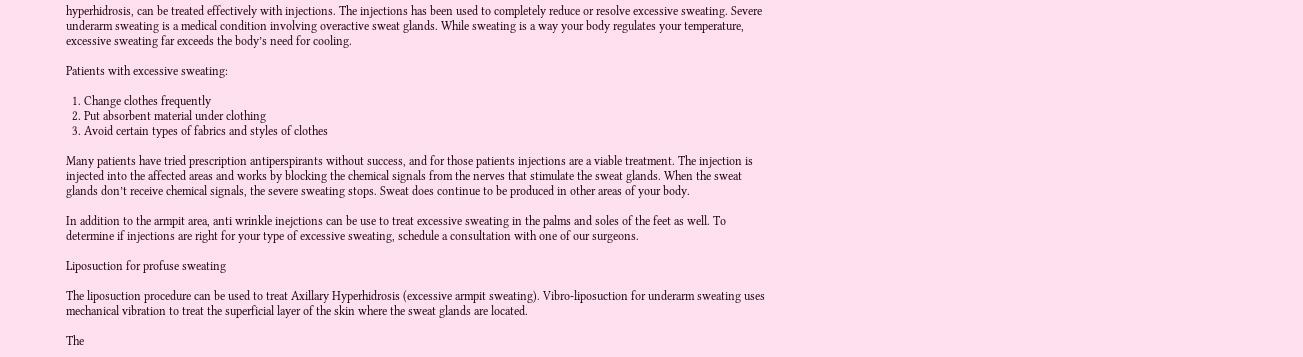hyperhidrosis, can be treated effectively with injections. The injections has been used to completely reduce or resolve excessive sweating. Severe underarm sweating is a medical condition involving overactive sweat glands. While sweating is a way your body regulates your temperature, excessive sweating far exceeds the body’s need for cooling.

Patients with excessive sweating:

  1. Change clothes frequently
  2. Put absorbent material under clothing
  3. Avoid certain types of fabrics and styles of clothes

Many patients have tried prescription antiperspirants without success, and for those patients injections are a viable treatment. The injection is injected into the affected areas and works by blocking the chemical signals from the nerves that stimulate the sweat glands. When the sweat glands don’t receive chemical signals, the severe sweating stops. Sweat does continue to be produced in other areas of your body.

In addition to the armpit area, anti wrinkle inejctions can be use to treat excessive sweating in the palms and soles of the feet as well. To determine if injections are right for your type of excessive sweating, schedule a consultation with one of our surgeons.

Liposuction for profuse sweating

The liposuction procedure can be used to treat Axillary Hyperhidrosis (excessive armpit sweating). Vibro-liposuction for underarm sweating uses mechanical vibration to treat the superficial layer of the skin where the sweat glands are located.

The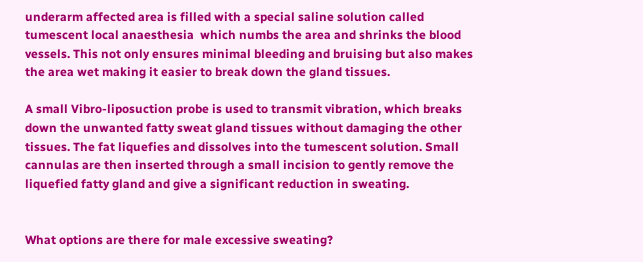underarm affected area is filled with a special saline solution called  tumescent local anaesthesia  which numbs the area and shrinks the blood vessels. This not only ensures minimal bleeding and bruising but also makes the area wet making it easier to break down the gland tissues.

A small Vibro-liposuction probe is used to transmit vibration, which breaks down the unwanted fatty sweat gland tissues without damaging the other tissues. The fat liquefies and dissolves into the tumescent solution. Small cannulas are then inserted through a small incision to gently remove the liquefied fatty gland and give a significant reduction in sweating.


What options are there for male excessive sweating?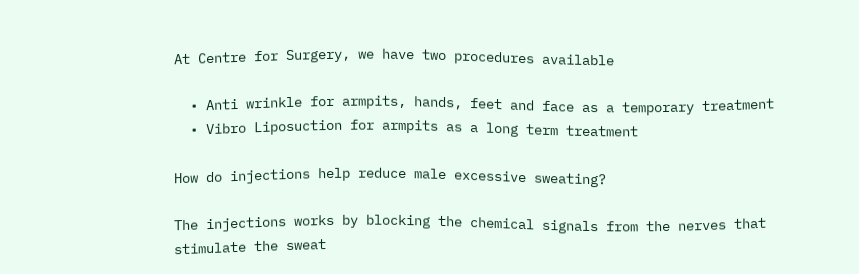At Centre for Surgery, we have two procedures available

  • Anti wrinkle for armpits, hands, feet and face as a temporary treatment
  • Vibro Liposuction for armpits as a long term treatment

How do injections help reduce male excessive sweating?

The injections works by blocking the chemical signals from the nerves that stimulate the sweat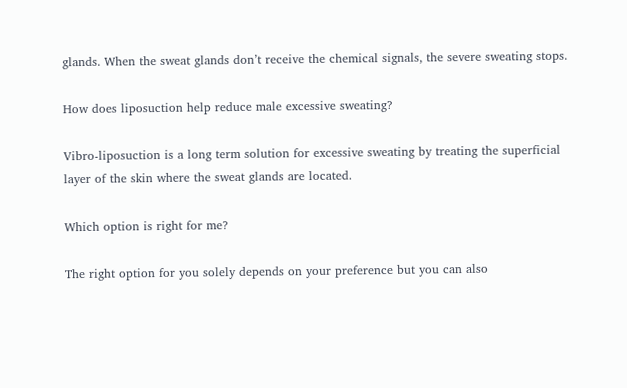glands. When the sweat glands don’t receive the chemical signals, the severe sweating stops.

How does liposuction help reduce male excessive sweating?

Vibro-liposuction is a long term solution for excessive sweating by treating the superficial layer of the skin where the sweat glands are located.

Which option is right for me?

The right option for you solely depends on your preference but you can also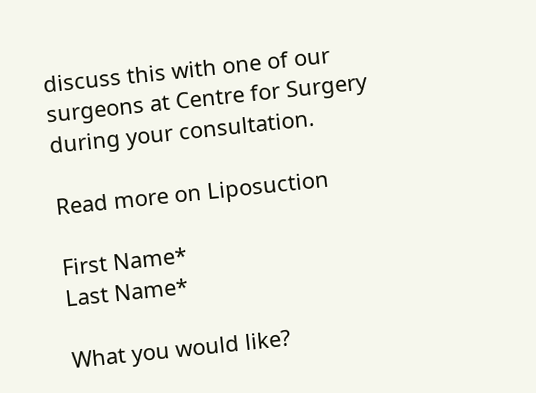discuss this with one of our surgeons at Centre for Surgery during your consultation.

Read more on Liposuction

First Name*
Last Name*

What you would like?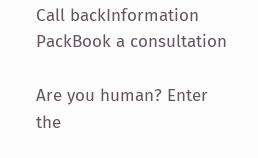Call backInformation PackBook a consultation

Are you human? Enter the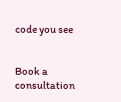code you see


Book a consultation